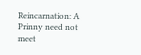Reincarnation: A Prinny need not meet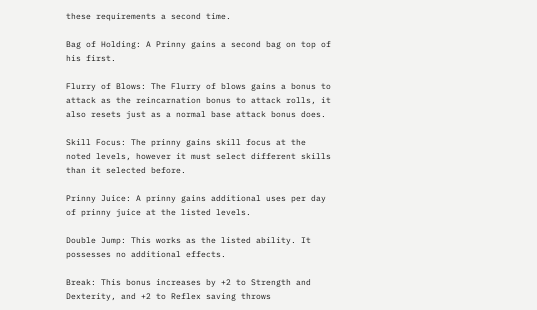these requirements a second time.

Bag of Holding: A Prinny gains a second bag on top of his first.

Flurry of Blows: The Flurry of blows gains a bonus to attack as the reincarnation bonus to attack rolls, it also resets just as a normal base attack bonus does.

Skill Focus: The prinny gains skill focus at the noted levels, however it must select different skills than it selected before.

Prinny Juice: A prinny gains additional uses per day of prinny juice at the listed levels.

Double Jump: This works as the listed ability. It possesses no additional effects.

Break: This bonus increases by +2 to Strength and Dexterity, and +2 to Reflex saving throws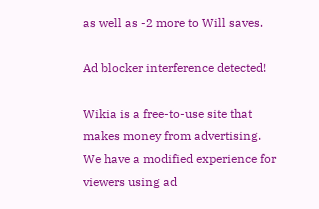as well as -2 more to Will saves.

Ad blocker interference detected!

Wikia is a free-to-use site that makes money from advertising. We have a modified experience for viewers using ad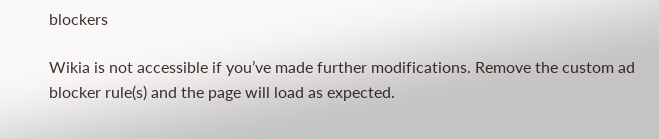blockers

Wikia is not accessible if you’ve made further modifications. Remove the custom ad blocker rule(s) and the page will load as expected.